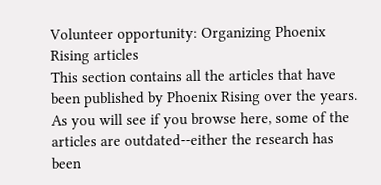Volunteer opportunity: Organizing Phoenix Rising articles
This section contains all the articles that have been published by Phoenix Rising over the years. As you will see if you browse here, some of the articles are outdated--either the research has been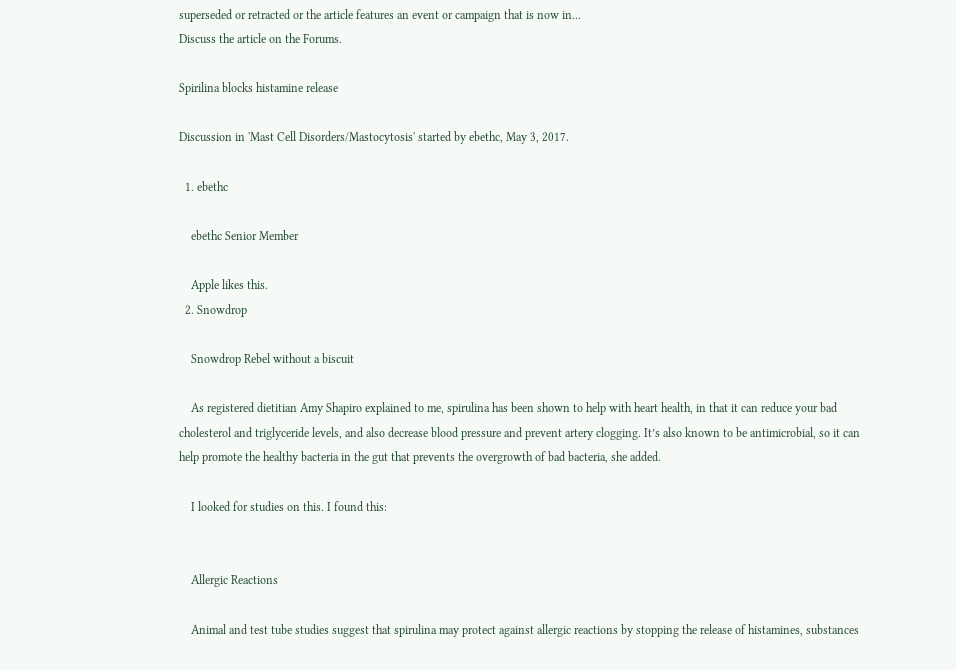superseded or retracted or the article features an event or campaign that is now in...
Discuss the article on the Forums.

Spirilina blocks histamine release

Discussion in 'Mast Cell Disorders/Mastocytosis' started by ebethc, May 3, 2017.

  1. ebethc

    ebethc Senior Member

    Apple likes this.
  2. Snowdrop

    Snowdrop Rebel without a biscuit

    As registered dietitian Amy Shapiro explained to me, spirulina has been shown to help with heart health, in that it can reduce your bad cholesterol and triglyceride levels, and also decrease blood pressure and prevent artery clogging. It’s also known to be antimicrobial, so it can help promote the healthy bacteria in the gut that prevents the overgrowth of bad bacteria, she added.

    I looked for studies on this. I found this:


    Allergic Reactions

    Animal and test tube studies suggest that spirulina may protect against allergic reactions by stopping the release of histamines, substances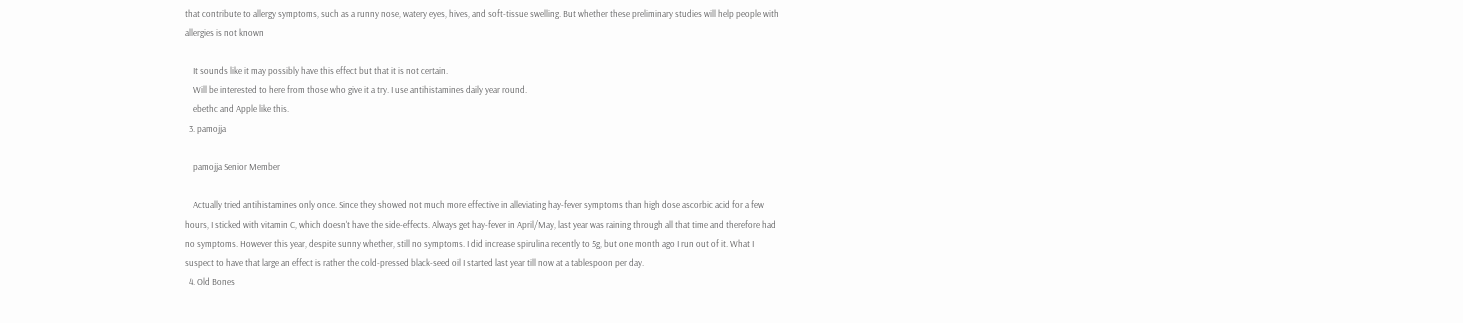that contribute to allergy symptoms, such as a runny nose, watery eyes, hives, and soft-tissue swelling. But whether these preliminary studies will help people with allergies is not known

    It sounds like it may possibly have this effect but that it is not certain.
    Will be interested to here from those who give it a try. I use antihistamines daily year round.
    ebethc and Apple like this.
  3. pamojja

    pamojja Senior Member

    Actually tried antihistamines only once. Since they showed not much more effective in alleviating hay-fever symptoms than high dose ascorbic acid for a few hours, I sticked with vitamin C, which doesn't have the side-effects. Always get hay-fever in April/May, last year was raining through all that time and therefore had no symptoms. However this year, despite sunny whether, still no symptoms. I did increase spirulina recently to 5g, but one month ago I run out of it. What I suspect to have that large an effect is rather the cold-pressed black-seed oil I started last year till now at a tablespoon per day.
  4. Old Bones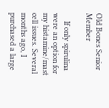Old Bones Senior Member

    If only spirulina were an option for my histamine/mast cell issues. Several months ago, I purchased a large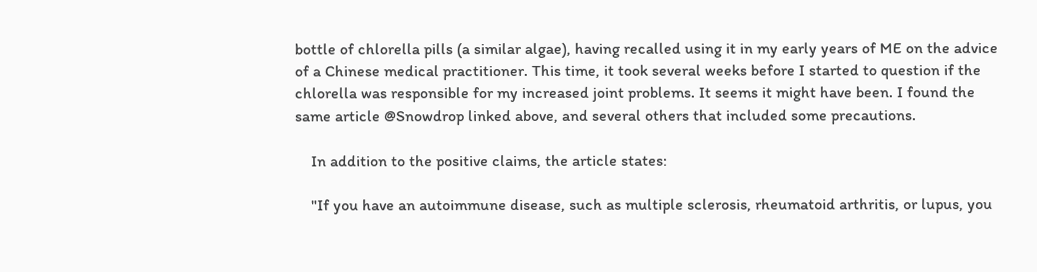bottle of chlorella pills (a similar algae), having recalled using it in my early years of ME on the advice of a Chinese medical practitioner. This time, it took several weeks before I started to question if the chlorella was responsible for my increased joint problems. It seems it might have been. I found the same article @Snowdrop linked above, and several others that included some precautions.

    In addition to the positive claims, the article states:

    "If you have an autoimmune disease, such as multiple sclerosis, rheumatoid arthritis, or lupus, you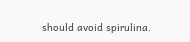should avoid spirulina.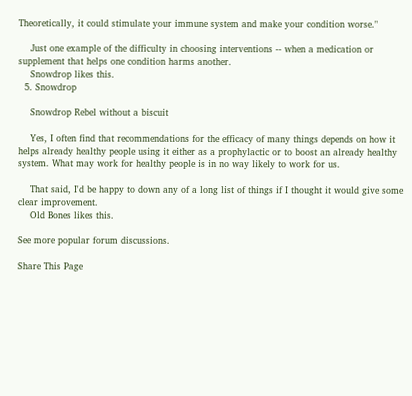Theoretically, it could stimulate your immune system and make your condition worse."

    Just one example of the difficulty in choosing interventions -- when a medication or supplement that helps one condition harms another.
    Snowdrop likes this.
  5. Snowdrop

    Snowdrop Rebel without a biscuit

    Yes, I often find that recommendations for the efficacy of many things depends on how it helps already healthy people using it either as a prophylactic or to boost an already healthy system. What may work for healthy people is in no way likely to work for us.

    That said, I'd be happy to down any of a long list of things if I thought it would give some clear improvement.
    Old Bones likes this.

See more popular forum discussions.

Share This Page